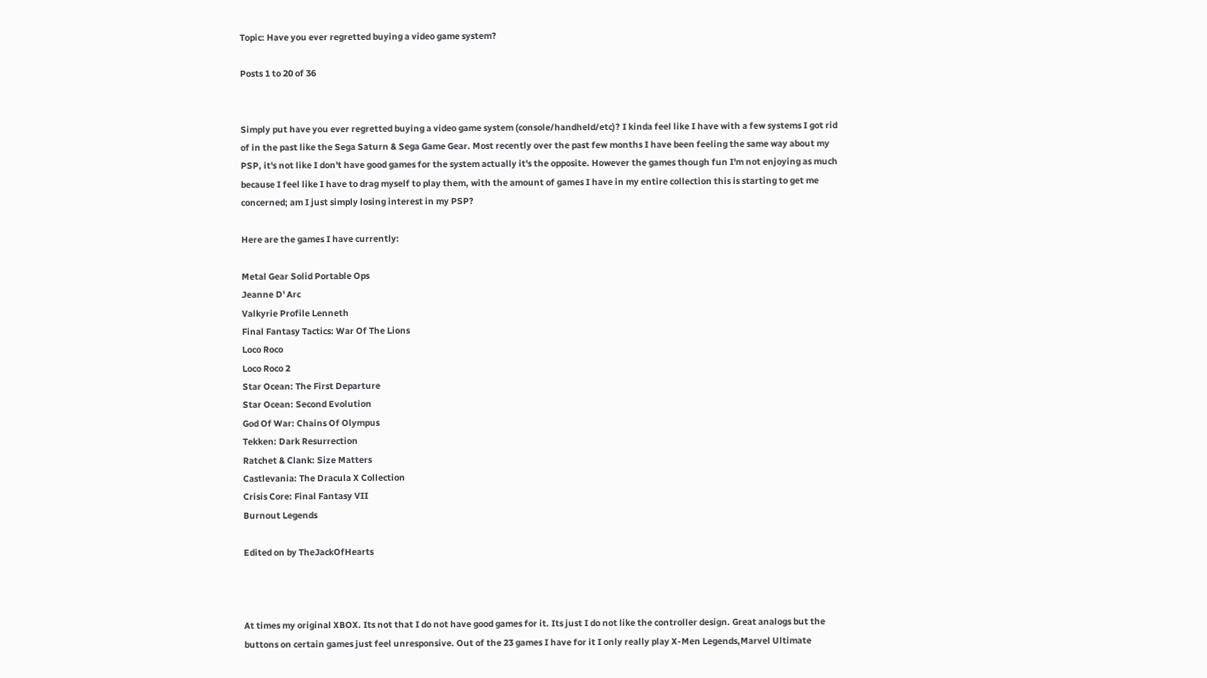Topic: Have you ever regretted buying a video game system?

Posts 1 to 20 of 36


Simply put have you ever regretted buying a video game system (console/handheld/etc)? I kinda feel like I have with a few systems I got rid of in the past like the Sega Saturn & Sega Game Gear. Most recently over the past few months I have been feeling the same way about my PSP, it's not like I don't have good games for the system actually it's the opposite. However the games though fun I'm not enjoying as much because I feel like I have to drag myself to play them, with the amount of games I have in my entire collection this is starting to get me concerned; am I just simply losing interest in my PSP?

Here are the games I have currently:

Metal Gear Solid Portable Ops
Jeanne D' Arc
Valkyrie Profile Lenneth
Final Fantasy Tactics: War Of The Lions
Loco Roco
Loco Roco 2
Star Ocean: The First Departure
Star Ocean: Second Evolution
God Of War: Chains Of Olympus
Tekken: Dark Resurrection
Ratchet & Clank: Size Matters
Castlevania: The Dracula X Collection
Crisis Core: Final Fantasy VII
Burnout Legends

Edited on by TheJackOfHearts



At times my original XBOX. Its not that I do not have good games for it. Its just I do not like the controller design. Great analogs but the buttons on certain games just feel unresponsive. Out of the 23 games I have for it I only really play X-Men Legends,Marvel Ultimate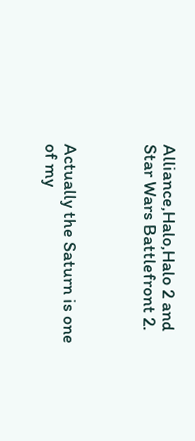Alliance,Halo,Halo 2 and Star Wars Battlefront 2.



Actually the Saturn is one of my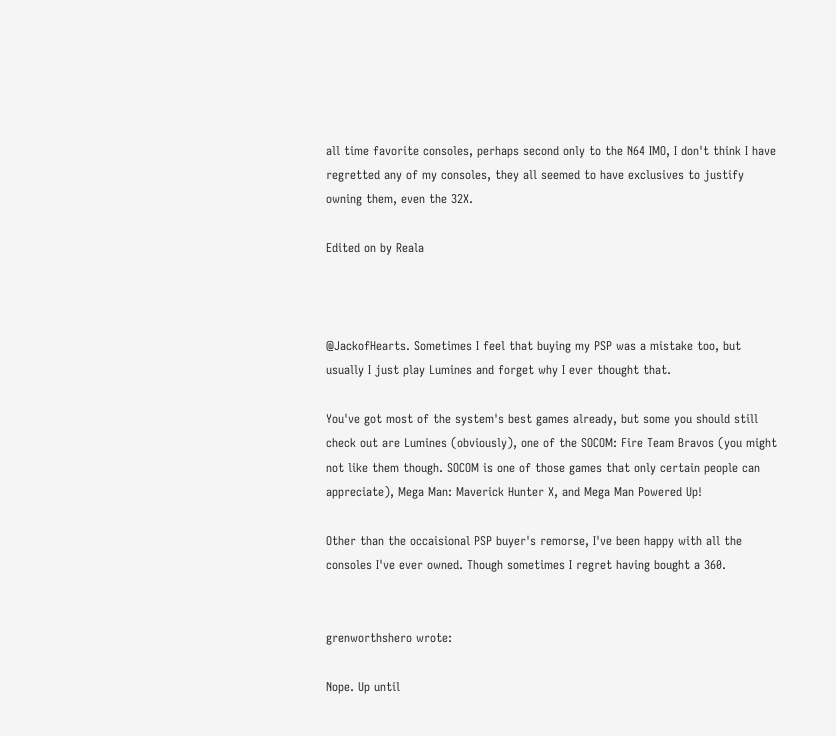all time favorite consoles, perhaps second only to the N64 IMO, I don't think I have regretted any of my consoles, they all seemed to have exclusives to justify owning them, even the 32X.

Edited on by Reala



@JackofHearts. Sometimes I feel that buying my PSP was a mistake too, but usually I just play Lumines and forget why I ever thought that.

You've got most of the system's best games already, but some you should still check out are Lumines (obviously), one of the SOCOM: Fire Team Bravos (you might not like them though. SOCOM is one of those games that only certain people can appreciate), Mega Man: Maverick Hunter X, and Mega Man Powered Up!

Other than the occaisional PSP buyer's remorse, I've been happy with all the consoles I've ever owned. Though sometimes I regret having bought a 360.


grenworthshero wrote:

Nope. Up until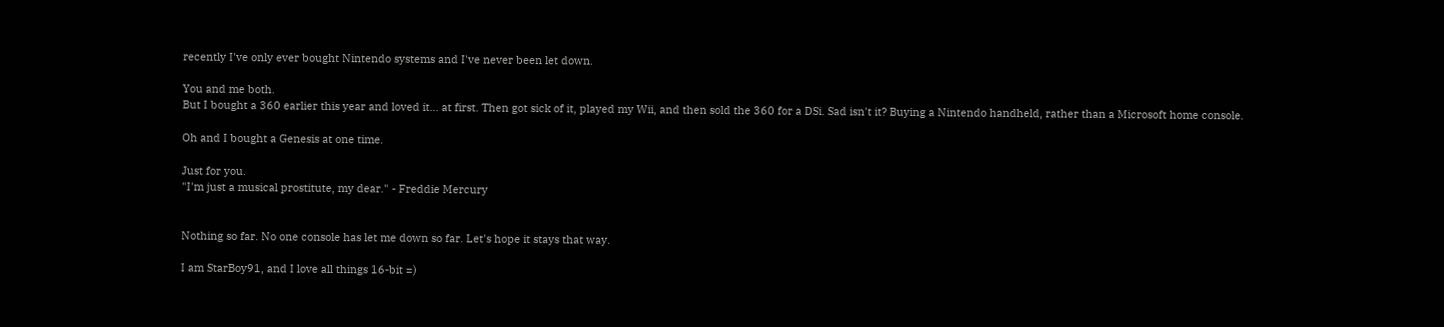recently I've only ever bought Nintendo systems and I've never been let down.

You and me both.
But I bought a 360 earlier this year and loved it... at first. Then got sick of it, played my Wii, and then sold the 360 for a DSi. Sad isn't it? Buying a Nintendo handheld, rather than a Microsoft home console.

Oh and I bought a Genesis at one time.

Just for you.
"I'm just a musical prostitute, my dear." - Freddie Mercury


Nothing so far. No one console has let me down so far. Let's hope it stays that way.

I am StarBoy91, and I love all things 16-bit =)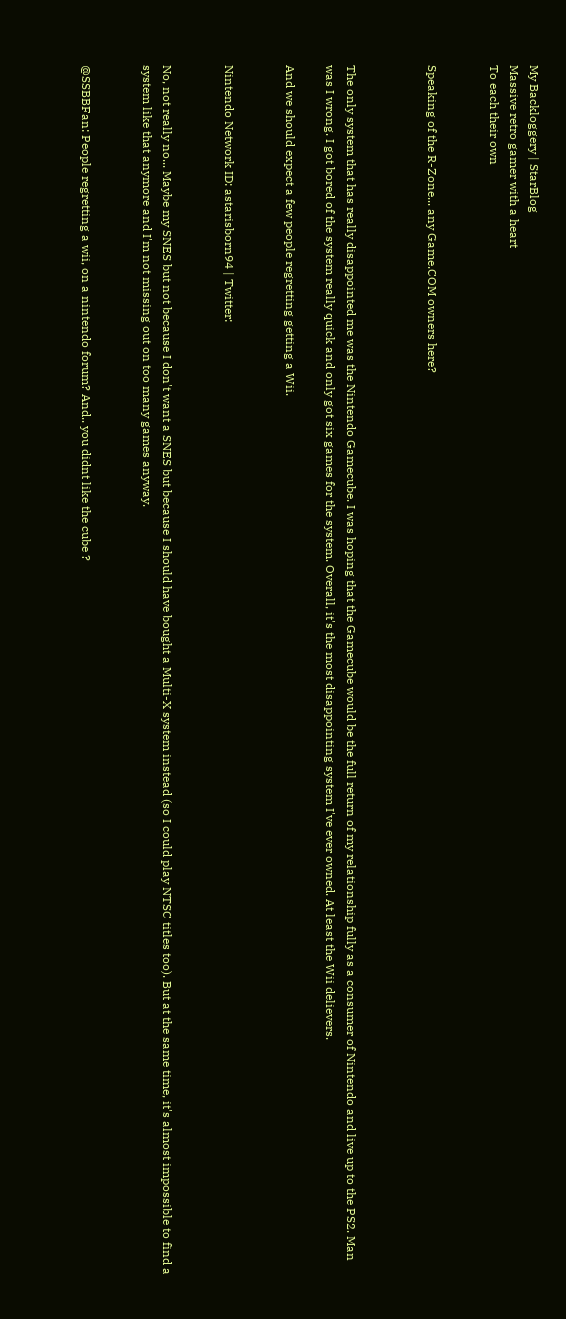My Backloggery | StarBlog
Massive retro gamer with a heart
To each their own


Speaking of the R-Zone... any Game.COM owners here?



The only system that has really disappointed me was the Nintendo Gamecube. I was hoping that the Gamecube would be the full return of my relationship fully as a consumer of Nintendo and live up to the PS2. Man was I wrong. I got bored of the system really quick and only got six games for the system. Overall, it's the most disappointing system I've ever owned. At least the Wii delievers.

And we should expect a few people regretting getting a Wii.


Nintendo Network ID: astarisborn94 | Twitter:


No, not really no... Maybe my SNES but not because I don't want a SNES but because I should have bought a Multi-X system instead (so I could play NTSC titles too). But at the same time, it's almost impossible to find a system like that anymore and I'm not missing out on too many games anyway.


@SSBBFan: People regretting a wii, on a nintendo forum? And.. you didnt like the cube ?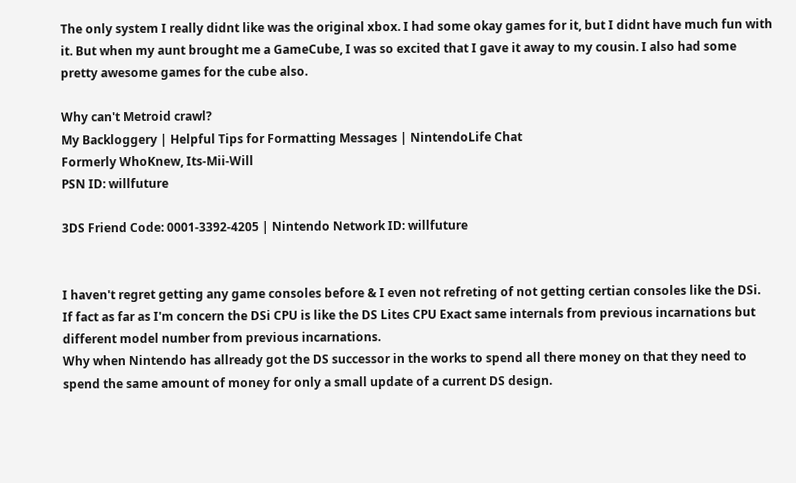The only system I really didnt like was the original xbox. I had some okay games for it, but I didnt have much fun with it. But when my aunt brought me a GameCube, I was so excited that I gave it away to my cousin. I also had some pretty awesome games for the cube also.

Why can't Metroid crawl?
My Backloggery | Helpful Tips for Formatting Messages | NintendoLife Chat
Formerly WhoKnew, Its-Mii-Will
PSN ID: willfuture

3DS Friend Code: 0001-3392-4205 | Nintendo Network ID: willfuture


I haven't regret getting any game consoles before & I even not refreting of not getting certian consoles like the DSi.
If fact as far as I'm concern the DSi CPU is like the DS Lites CPU Exact same internals from previous incarnations but different model number from previous incarnations.
Why when Nintendo has allready got the DS successor in the works to spend all there money on that they need to spend the same amount of money for only a small update of a current DS design.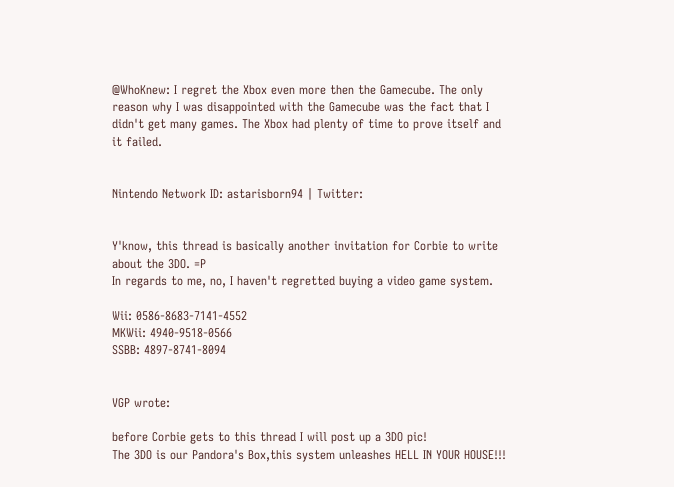@WhoKnew: I regret the Xbox even more then the Gamecube. The only reason why I was disappointed with the Gamecube was the fact that I didn't get many games. The Xbox had plenty of time to prove itself and it failed.


Nintendo Network ID: astarisborn94 | Twitter:


Y'know, this thread is basically another invitation for Corbie to write about the 3DO. =P
In regards to me, no, I haven't regretted buying a video game system.

Wii: 0586-8683-7141-4552
MKWii: 4940-9518-0566
SSBB: 4897-8741-8094


VGP wrote:

before Corbie gets to this thread I will post up a 3DO pic!
The 3DO is our Pandora's Box,this system unleashes HELL IN YOUR HOUSE!!!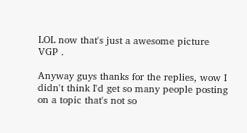LOL now that's just a awesome picture VGP .

Anyway guys thanks for the replies, wow I didn't think I'd get so many people posting on a topic that's not so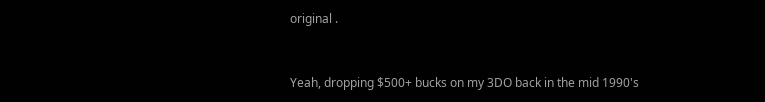original .



Yeah, dropping $500+ bucks on my 3DO back in the mid 1990's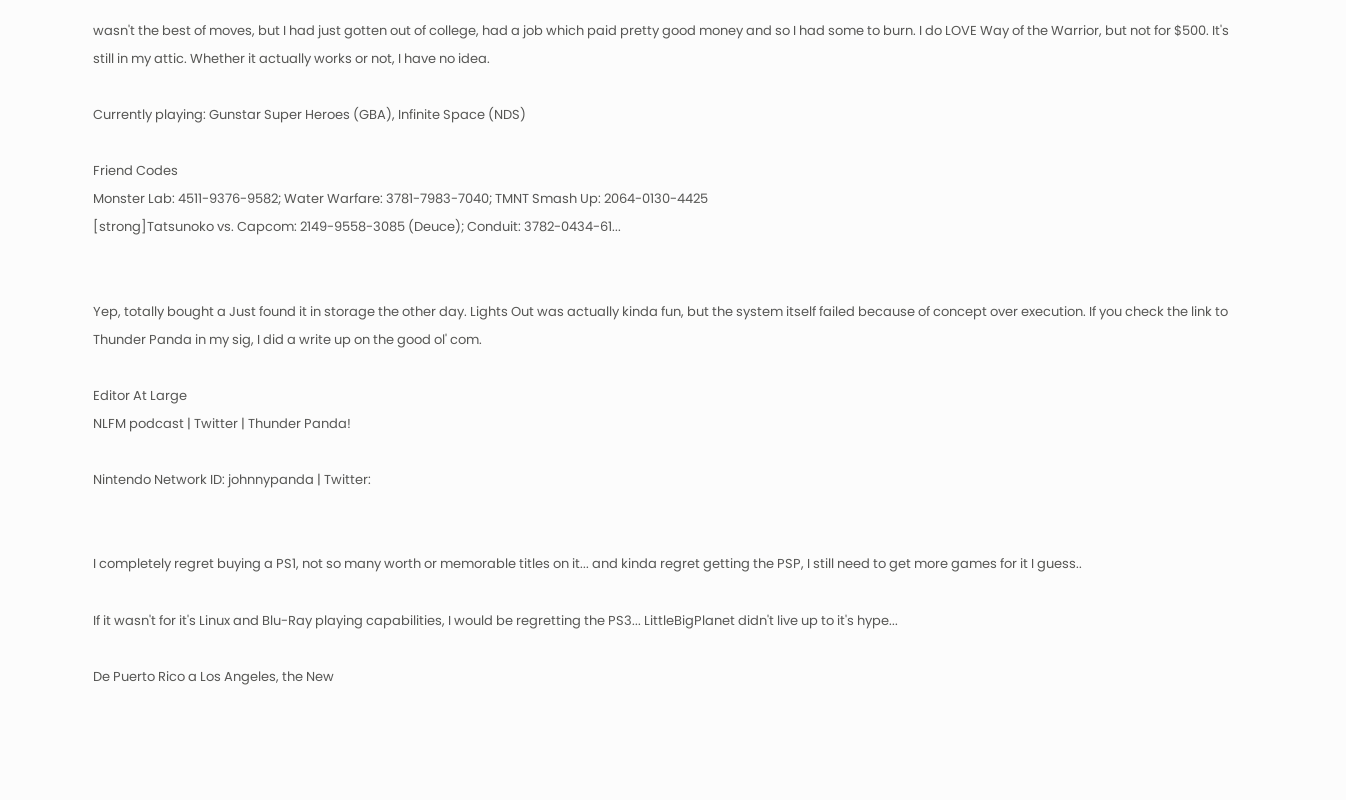wasn't the best of moves, but I had just gotten out of college, had a job which paid pretty good money and so I had some to burn. I do LOVE Way of the Warrior, but not for $500. It's still in my attic. Whether it actually works or not, I have no idea.

Currently playing: Gunstar Super Heroes (GBA), Infinite Space (NDS)

Friend Codes
Monster Lab: 4511-9376-9582; Water Warfare: 3781-7983-7040; TMNT Smash Up: 2064-0130-4425
[strong]Tatsunoko vs. Capcom: 2149-9558-3085 (Deuce); Conduit: 3782-0434-61...


Yep, totally bought a Just found it in storage the other day. Lights Out was actually kinda fun, but the system itself failed because of concept over execution. If you check the link to Thunder Panda in my sig, I did a write up on the good ol' com.

Editor At Large
NLFM podcast | Twitter | Thunder Panda!

Nintendo Network ID: johnnypanda | Twitter:


I completely regret buying a PS1, not so many worth or memorable titles on it... and kinda regret getting the PSP, I still need to get more games for it I guess..

If it wasn't for it's Linux and Blu-Ray playing capabilities, I would be regretting the PS3... LittleBigPlanet didn't live up to it's hype...

De Puerto Rico a Los Angeles, the New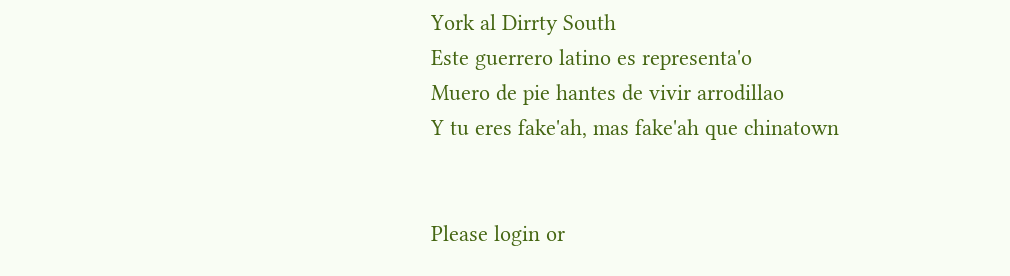York al Dirrty South
Este guerrero latino es representa'o
Muero de pie hantes de vivir arrodillao
Y tu eres fake'ah, mas fake'ah que chinatown


Please login or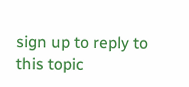sign up to reply to this topic